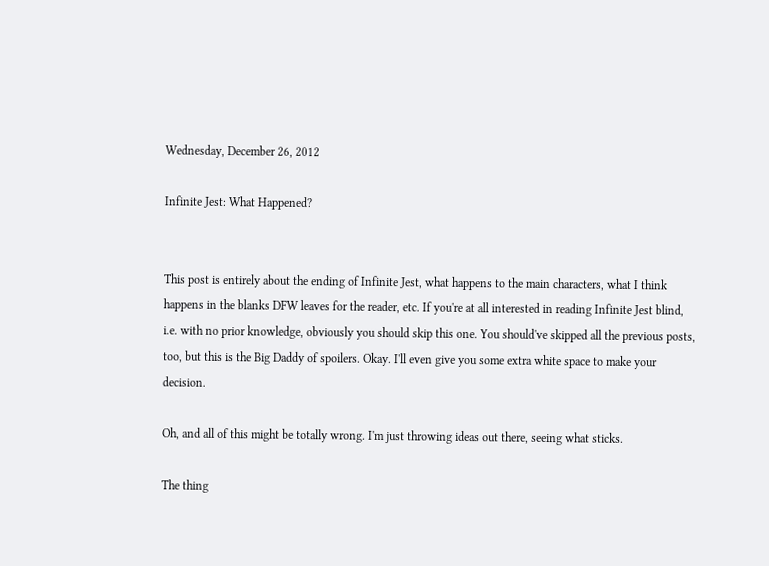Wednesday, December 26, 2012

Infinite Jest: What Happened?


This post is entirely about the ending of Infinite Jest, what happens to the main characters, what I think happens in the blanks DFW leaves for the reader, etc. If you're at all interested in reading Infinite Jest blind, i.e. with no prior knowledge, obviously you should skip this one. You should've skipped all the previous posts, too, but this is the Big Daddy of spoilers. Okay. I'll even give you some extra white space to make your decision.

Oh, and all of this might be totally wrong. I'm just throwing ideas out there, seeing what sticks.

The thing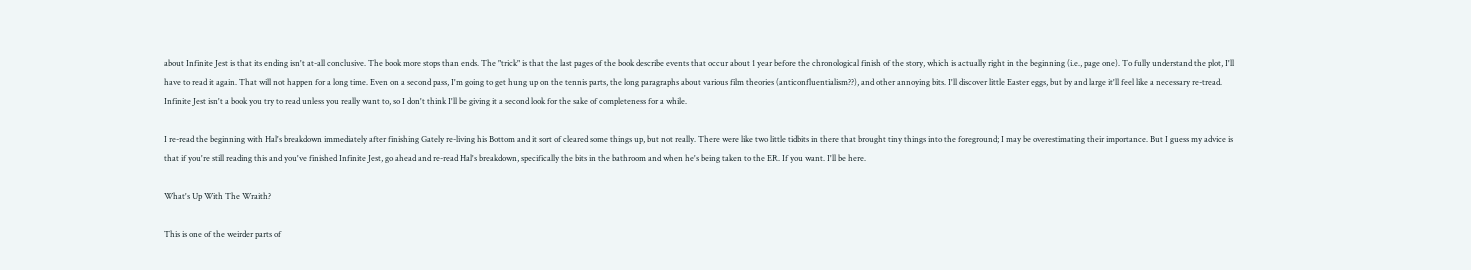about Infinite Jest is that its ending isn't at-all conclusive. The book more stops than ends. The "trick" is that the last pages of the book describe events that occur about 1 year before the chronological finish of the story, which is actually right in the beginning (i.e., page one). To fully understand the plot, I'll have to read it again. That will not happen for a long time. Even on a second pass, I'm going to get hung up on the tennis parts, the long paragraphs about various film theories (anticonfluentialism??), and other annoying bits. I'll discover little Easter eggs, but by and large it'll feel like a necessary re-tread. Infinite Jest isn't a book you try to read unless you really want to, so I don't think I'll be giving it a second look for the sake of completeness for a while.

I re-read the beginning with Hal's breakdown immediately after finishing Gately re-living his Bottom and it sort of cleared some things up, but not really. There were like two little tidbits in there that brought tiny things into the foreground; I may be overestimating their importance. But I guess my advice is that if you're still reading this and you've finished Infinite Jest, go ahead and re-read Hal's breakdown, specifically the bits in the bathroom and when he's being taken to the ER. If you want. I'll be here.

What's Up With The Wraith?

This is one of the weirder parts of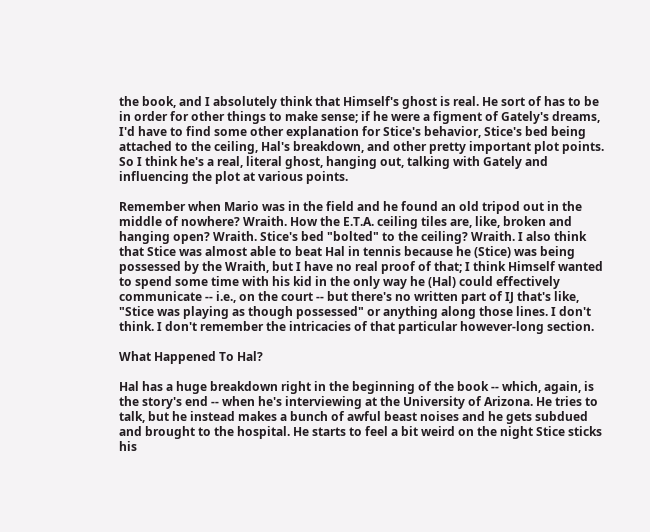the book, and I absolutely think that Himself's ghost is real. He sort of has to be in order for other things to make sense; if he were a figment of Gately's dreams, I'd have to find some other explanation for Stice's behavior, Stice's bed being attached to the ceiling, Hal's breakdown, and other pretty important plot points. So I think he's a real, literal ghost, hanging out, talking with Gately and influencing the plot at various points.

Remember when Mario was in the field and he found an old tripod out in the middle of nowhere? Wraith. How the E.T.A. ceiling tiles are, like, broken and hanging open? Wraith. Stice's bed "bolted" to the ceiling? Wraith. I also think that Stice was almost able to beat Hal in tennis because he (Stice) was being possessed by the Wraith, but I have no real proof of that; I think Himself wanted to spend some time with his kid in the only way he (Hal) could effectively communicate -- i.e., on the court -- but there's no written part of IJ that's like, "Stice was playing as though possessed" or anything along those lines. I don't think. I don't remember the intricacies of that particular however-long section.

What Happened To Hal?

Hal has a huge breakdown right in the beginning of the book -- which, again, is the story's end -- when he's interviewing at the University of Arizona. He tries to talk, but he instead makes a bunch of awful beast noises and he gets subdued and brought to the hospital. He starts to feel a bit weird on the night Stice sticks his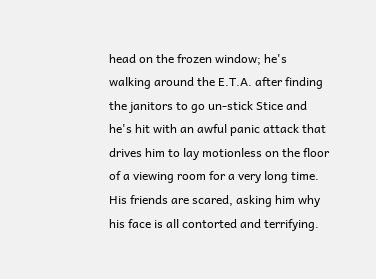head on the frozen window; he's walking around the E.T.A. after finding the janitors to go un-stick Stice and he's hit with an awful panic attack that drives him to lay motionless on the floor of a viewing room for a very long time. His friends are scared, asking him why his face is all contorted and terrifying.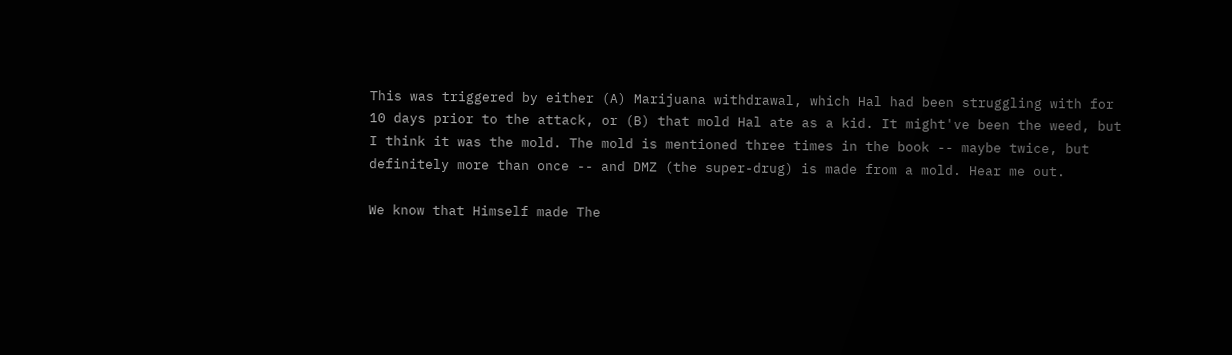This was triggered by either (A) Marijuana withdrawal, which Hal had been struggling with for 10 days prior to the attack, or (B) that mold Hal ate as a kid. It might've been the weed, but I think it was the mold. The mold is mentioned three times in the book -- maybe twice, but definitely more than once -- and DMZ (the super-drug) is made from a mold. Hear me out.

We know that Himself made The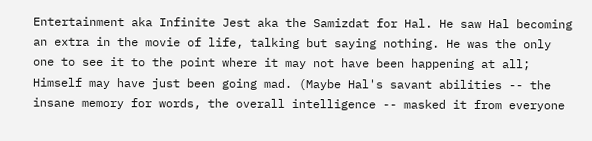Entertainment aka Infinite Jest aka the Samizdat for Hal. He saw Hal becoming an extra in the movie of life, talking but saying nothing. He was the only one to see it to the point where it may not have been happening at all; Himself may have just been going mad. (Maybe Hal's savant abilities -- the insane memory for words, the overall intelligence -- masked it from everyone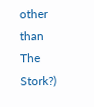other than The Stork?)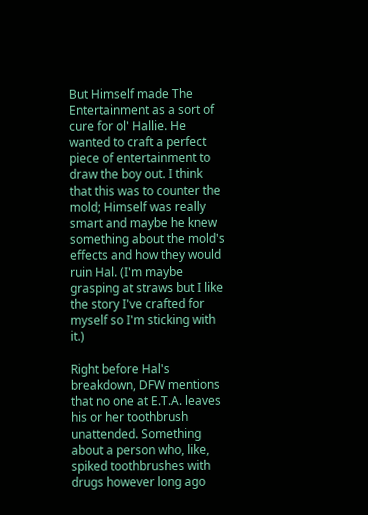But Himself made The Entertainment as a sort of cure for ol' Hallie. He wanted to craft a perfect piece of entertainment to draw the boy out. I think that this was to counter the mold; Himself was really smart and maybe he knew something about the mold's effects and how they would ruin Hal. (I'm maybe grasping at straws but I like the story I've crafted for myself so I'm sticking with it.)

Right before Hal's breakdown, DFW mentions that no one at E.T.A. leaves his or her toothbrush unattended. Something about a person who, like, spiked toothbrushes with drugs however long ago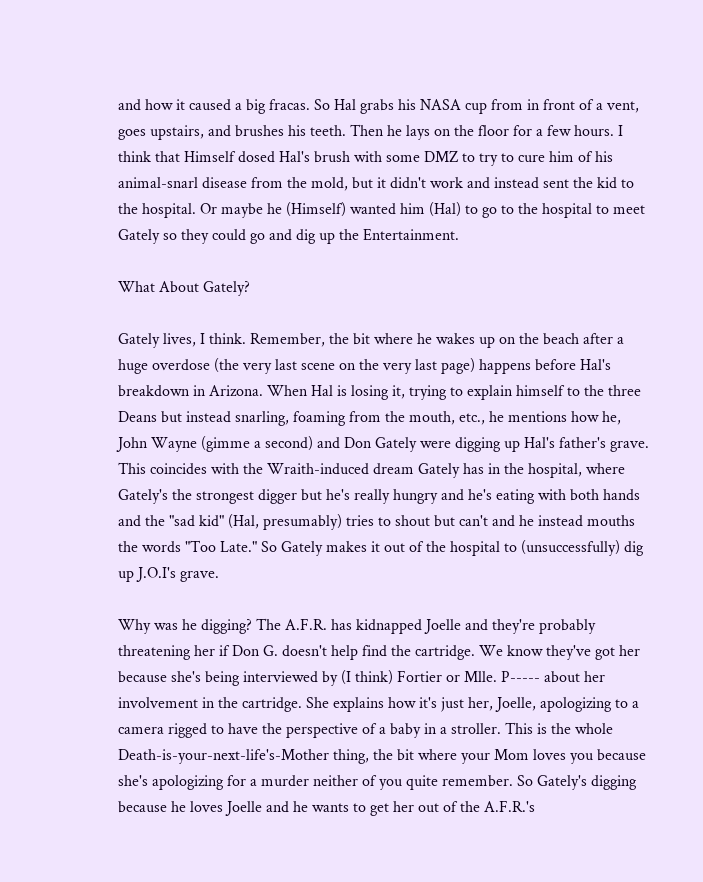and how it caused a big fracas. So Hal grabs his NASA cup from in front of a vent, goes upstairs, and brushes his teeth. Then he lays on the floor for a few hours. I think that Himself dosed Hal's brush with some DMZ to try to cure him of his animal-snarl disease from the mold, but it didn't work and instead sent the kid to the hospital. Or maybe he (Himself) wanted him (Hal) to go to the hospital to meet Gately so they could go and dig up the Entertainment.

What About Gately?

Gately lives, I think. Remember, the bit where he wakes up on the beach after a huge overdose (the very last scene on the very last page) happens before Hal's breakdown in Arizona. When Hal is losing it, trying to explain himself to the three Deans but instead snarling, foaming from the mouth, etc., he mentions how he, John Wayne (gimme a second) and Don Gately were digging up Hal's father's grave. This coincides with the Wraith-induced dream Gately has in the hospital, where Gately's the strongest digger but he's really hungry and he's eating with both hands and the "sad kid" (Hal, presumably) tries to shout but can't and he instead mouths the words "Too Late." So Gately makes it out of the hospital to (unsuccessfully) dig up J.O.I's grave.

Why was he digging? The A.F.R. has kidnapped Joelle and they're probably threatening her if Don G. doesn't help find the cartridge. We know they've got her because she's being interviewed by (I think) Fortier or Mlle. P----- about her involvement in the cartridge. She explains how it's just her, Joelle, apologizing to a camera rigged to have the perspective of a baby in a stroller. This is the whole Death-is-your-next-life's-Mother thing, the bit where your Mom loves you because she's apologizing for a murder neither of you quite remember. So Gately's digging because he loves Joelle and he wants to get her out of the A.F.R.'s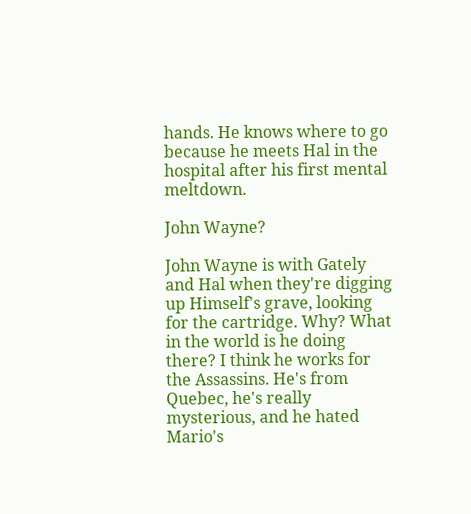hands. He knows where to go because he meets Hal in the hospital after his first mental meltdown.

John Wayne?

John Wayne is with Gately and Hal when they're digging up Himself's grave, looking for the cartridge. Why? What in the world is he doing there? I think he works for the Assassins. He's from Quebec, he's really mysterious, and he hated Mario's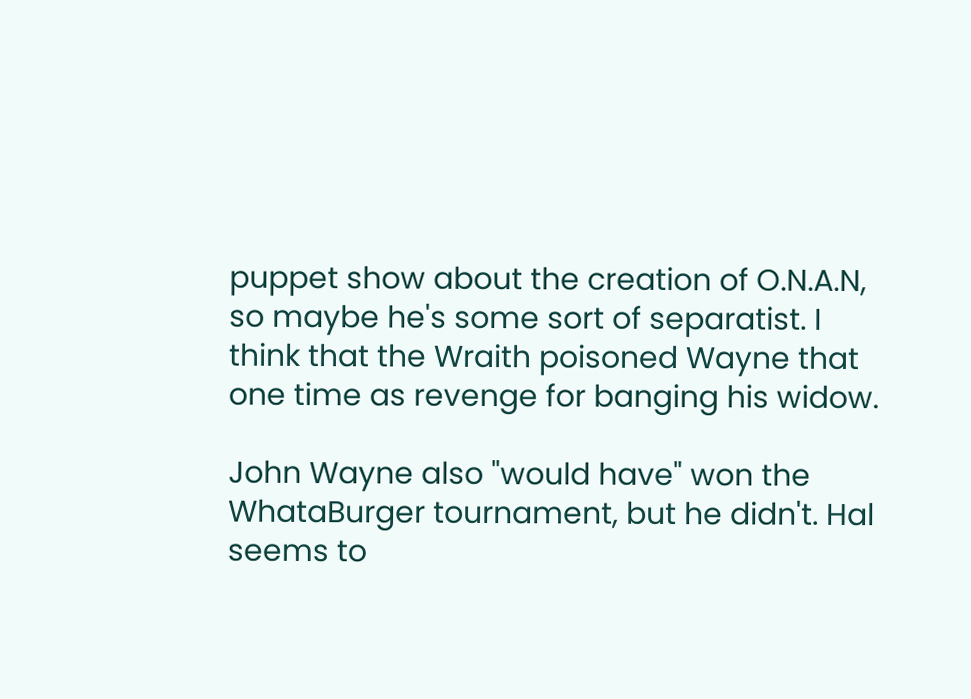puppet show about the creation of O.N.A.N, so maybe he's some sort of separatist. I think that the Wraith poisoned Wayne that one time as revenge for banging his widow.

John Wayne also "would have" won the WhataBurger tournament, but he didn't. Hal seems to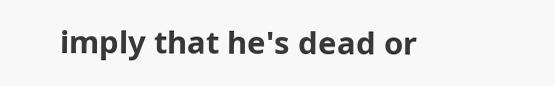imply that he's dead or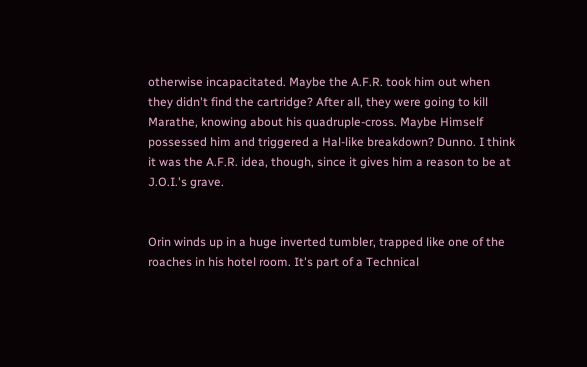otherwise incapacitated. Maybe the A.F.R. took him out when they didn't find the cartridge? After all, they were going to kill Marathe, knowing about his quadruple-cross. Maybe Himself possessed him and triggered a Hal-like breakdown? Dunno. I think it was the A.F.R. idea, though, since it gives him a reason to be at J.O.I.'s grave.


Orin winds up in a huge inverted tumbler, trapped like one of the roaches in his hotel room. It's part of a Technical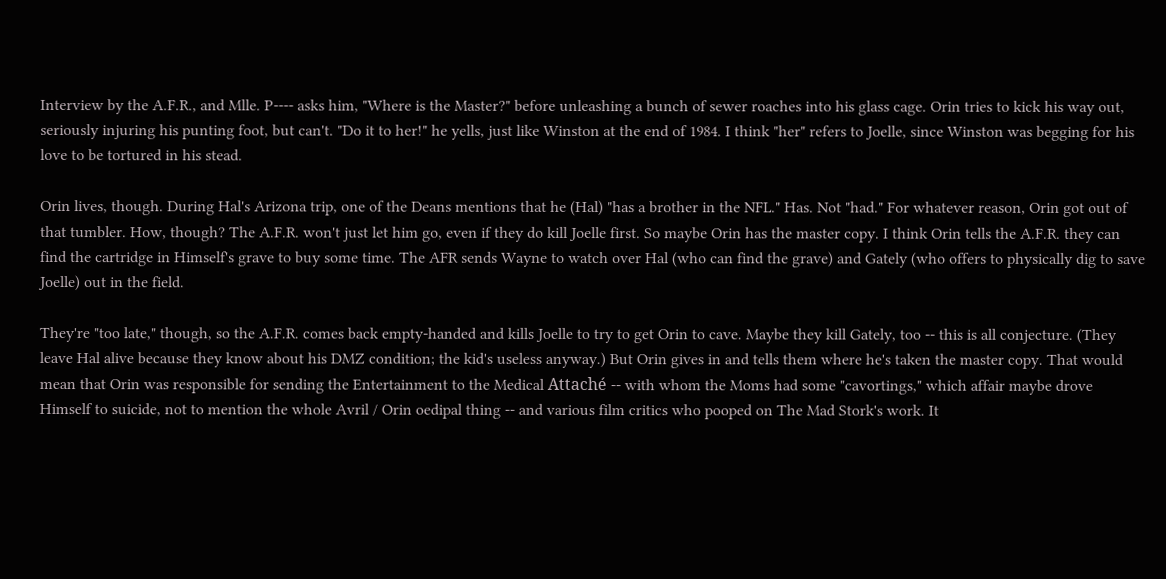Interview by the A.F.R., and Mlle. P---- asks him, "Where is the Master?" before unleashing a bunch of sewer roaches into his glass cage. Orin tries to kick his way out, seriously injuring his punting foot, but can't. "Do it to her!" he yells, just like Winston at the end of 1984. I think "her" refers to Joelle, since Winston was begging for his love to be tortured in his stead.

Orin lives, though. During Hal's Arizona trip, one of the Deans mentions that he (Hal) "has a brother in the NFL." Has. Not "had." For whatever reason, Orin got out of that tumbler. How, though? The A.F.R. won't just let him go, even if they do kill Joelle first. So maybe Orin has the master copy. I think Orin tells the A.F.R. they can find the cartridge in Himself's grave to buy some time. The AFR sends Wayne to watch over Hal (who can find the grave) and Gately (who offers to physically dig to save Joelle) out in the field.

They're "too late," though, so the A.F.R. comes back empty-handed and kills Joelle to try to get Orin to cave. Maybe they kill Gately, too -- this is all conjecture. (They leave Hal alive because they know about his DMZ condition; the kid's useless anyway.) But Orin gives in and tells them where he's taken the master copy. That would mean that Orin was responsible for sending the Entertainment to the Medical Attaché -- with whom the Moms had some "cavortings," which affair maybe drove Himself to suicide, not to mention the whole Avril / Orin oedipal thing -- and various film critics who pooped on The Mad Stork's work. It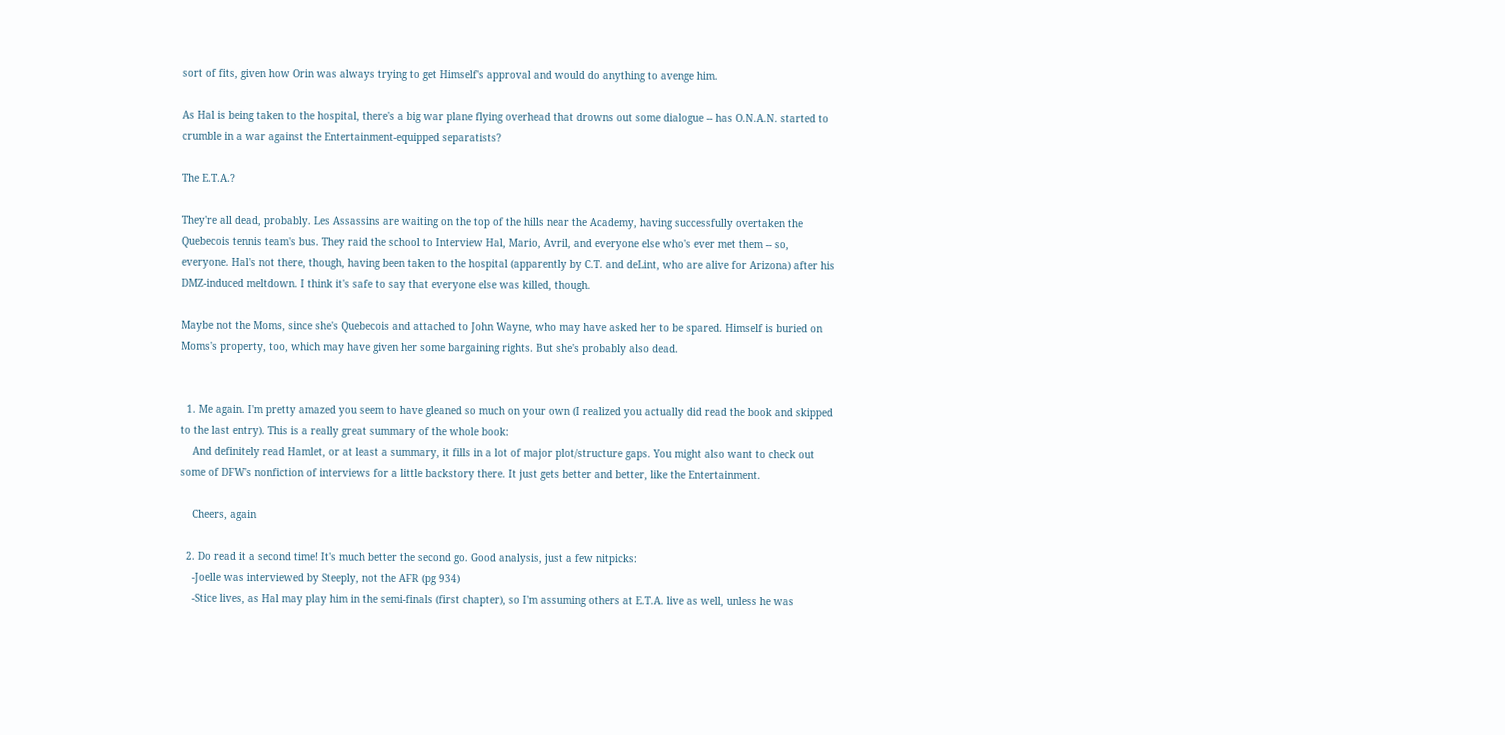sort of fits, given how Orin was always trying to get Himself's approval and would do anything to avenge him.

As Hal is being taken to the hospital, there's a big war plane flying overhead that drowns out some dialogue -- has O.N.A.N. started to crumble in a war against the Entertainment-equipped separatists?

The E.T.A.?

They're all dead, probably. Les Assassins are waiting on the top of the hills near the Academy, having successfully overtaken the Quebecois tennis team's bus. They raid the school to Interview Hal, Mario, Avril, and everyone else who's ever met them -- so, everyone. Hal's not there, though, having been taken to the hospital (apparently by C.T. and deLint, who are alive for Arizona) after his DMZ-induced meltdown. I think it's safe to say that everyone else was killed, though.

Maybe not the Moms, since she's Quebecois and attached to John Wayne, who may have asked her to be spared. Himself is buried on Moms's property, too, which may have given her some bargaining rights. But she's probably also dead.


  1. Me again. I'm pretty amazed you seem to have gleaned so much on your own (I realized you actually did read the book and skipped to the last entry). This is a really great summary of the whole book:
    And definitely read Hamlet, or at least a summary, it fills in a lot of major plot/structure gaps. You might also want to check out some of DFW's nonfiction of interviews for a little backstory there. It just gets better and better, like the Entertainment.

    Cheers, again

  2. Do read it a second time! It's much better the second go. Good analysis, just a few nitpicks:
    -Joelle was interviewed by Steeply, not the AFR (pg 934)
    -Stice lives, as Hal may play him in the semi-finals (first chapter), so I'm assuming others at E.T.A. live as well, unless he was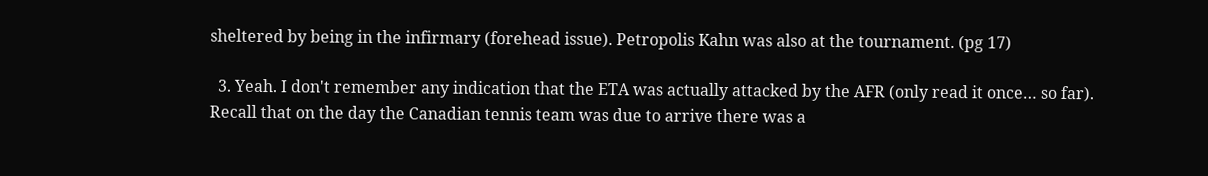sheltered by being in the infirmary (forehead issue). Petropolis Kahn was also at the tournament. (pg 17)

  3. Yeah. I don't remember any indication that the ETA was actually attacked by the AFR (only read it once… so far). Recall that on the day the Canadian tennis team was due to arrive there was a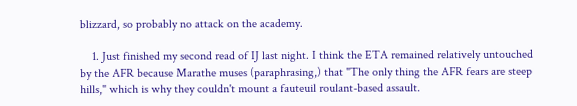blizzard, so probably no attack on the academy.

    1. Just finished my second read of IJ last night. I think the ETA remained relatively untouched by the AFR because Marathe muses (paraphrasing,) that "The only thing the AFR fears are steep hills," which is why they couldn't mount a fauteuil roulant-based assault.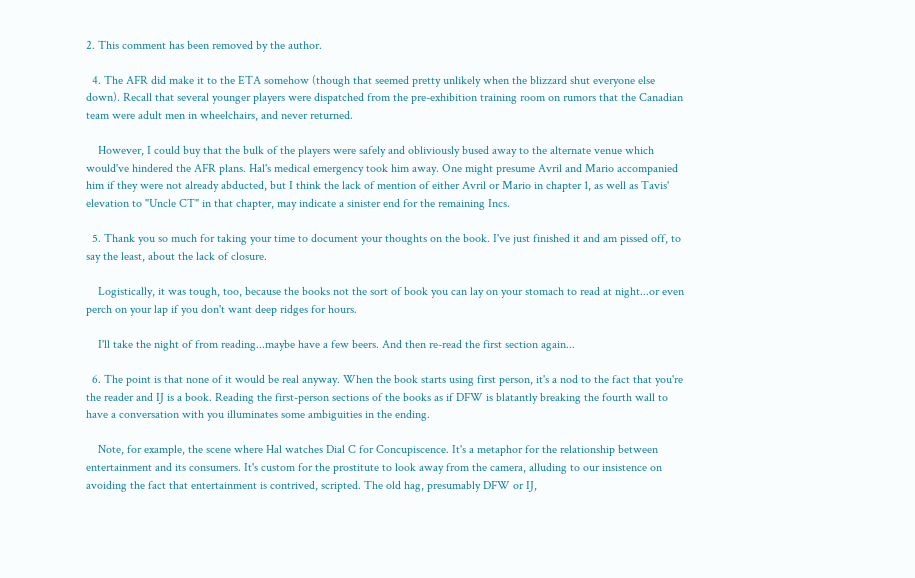2. This comment has been removed by the author.

  4. The AFR did make it to the ETA somehow (though that seemed pretty unlikely when the blizzard shut everyone else down). Recall that several younger players were dispatched from the pre-exhibition training room on rumors that the Canadian team were adult men in wheelchairs, and never returned.

    However, I could buy that the bulk of the players were safely and obliviously bused away to the alternate venue which would've hindered the AFR plans. Hal's medical emergency took him away. One might presume Avril and Mario accompanied him if they were not already abducted, but I think the lack of mention of either Avril or Mario in chapter 1, as well as Tavis' elevation to "Uncle CT" in that chapter, may indicate a sinister end for the remaining Incs.

  5. Thank you so much for taking your time to document your thoughts on the book. I've just finished it and am pissed off, to say the least, about the lack of closure.

    Logistically, it was tough, too, because the books not the sort of book you can lay on your stomach to read at night...or even perch on your lap if you don't want deep ridges for hours.

    I'll take the night of from reading...maybe have a few beers. And then re-read the first section again...

  6. The point is that none of it would be real anyway. When the book starts using first person, it's a nod to the fact that you're the reader and IJ is a book. Reading the first-person sections of the books as if DFW is blatantly breaking the fourth wall to have a conversation with you illuminates some ambiguities in the ending.

    Note, for example, the scene where Hal watches Dial C for Concupiscence. It's a metaphor for the relationship between entertainment and its consumers. It's custom for the prostitute to look away from the camera, alluding to our insistence on avoiding the fact that entertainment is contrived, scripted. The old hag, presumably DFW or IJ,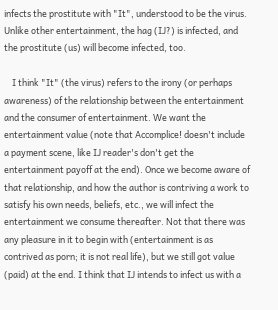infects the prostitute with "It", understood to be the virus. Unlike other entertainment, the hag (IJ?) is infected, and the prostitute (us) will become infected, too.

    I think "It" (the virus) refers to the irony (or perhaps awareness) of the relationship between the entertainment and the consumer of entertainment. We want the entertainment value (note that Accomplice! doesn't include a payment scene, like IJ reader's don't get the entertainment payoff at the end). Once we become aware of that relationship, and how the author is contriving a work to satisfy his own needs, beliefs, etc., we will infect the entertainment we consume thereafter. Not that there was any pleasure in it to begin with (entertainment is as contrived as porn; it is not real life), but we still got value (paid) at the end. I think that IJ intends to infect us with a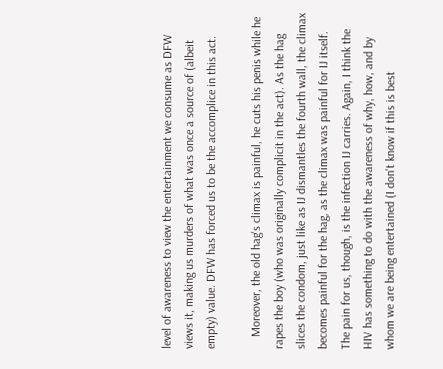level of awareness to view the entertainment we consume as DFW views it, making us murders of what was once a source of (albeit empty) value. DFW has forced us to be the accomplice in this act.

    Moreover, the old hag's climax is painful, he cuts his penis while he rapes the boy (who was originally complicit in the act). As the hag slices the condom, just like as IJ dismantles the fourth wall, the climax becomes painful for the hag, as the climax was painful for IJ itself. The pain for us, though, is the infection IJ carries. Again, I think the HIV has something to do with the awareness of why, how, and by whom we are being entertained (I don't know if this is best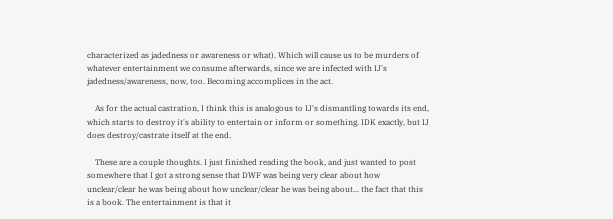characterized as jadedness or awareness or what). Which will cause us to be murders of whatever entertainment we consume afterwards, since we are infected with IJ's jadedness/awareness, now, too. Becoming accomplices in the act.

    As for the actual castration, I think this is analogous to IJ's dismantling towards its end, which starts to destroy it's ability to entertain or inform or something. IDK exactly, but IJ does destroy/castrate itself at the end.

    These are a couple thoughts. I just finished reading the book, and just wanted to post somewhere that I got a strong sense that DWF was being very clear about how unclear/clear he was being about how unclear/clear he was being about... the fact that this is a book. The entertainment is that it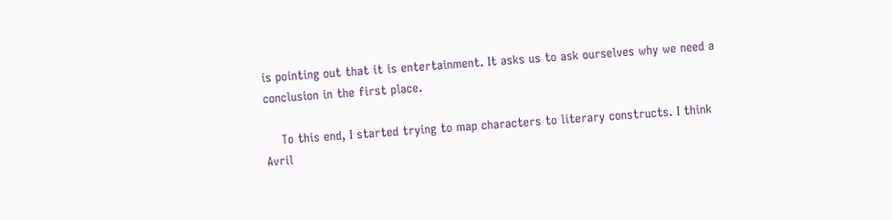is pointing out that it is entertainment. It asks us to ask ourselves why we need a conclusion in the first place.

    To this end, I started trying to map characters to literary constructs. I think Avril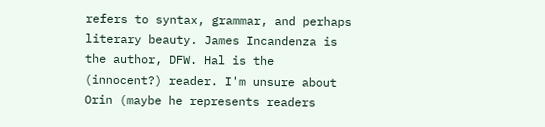refers to syntax, grammar, and perhaps literary beauty. James Incandenza is the author, DFW. Hal is the (innocent?) reader. I'm unsure about Orin (maybe he represents readers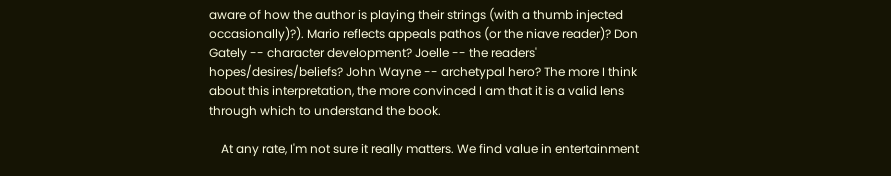aware of how the author is playing their strings (with a thumb injected occasionally)?). Mario reflects appeals pathos (or the niave reader)? Don Gately -- character development? Joelle -- the readers' hopes/desires/beliefs? John Wayne -- archetypal hero? The more I think about this interpretation, the more convinced I am that it is a valid lens through which to understand the book.

    At any rate, I'm not sure it really matters. We find value in entertainment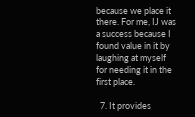because we place it there. For me, IJ was a success because I found value in it by laughing at myself for needing it in the first place.

  7. It provides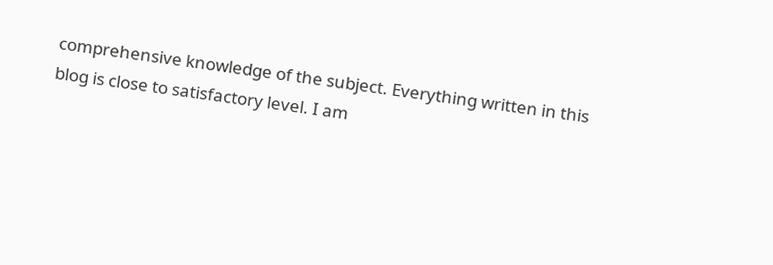comprehensive knowledge of the subject. Everything written in this blog is close to satisfactory level. I am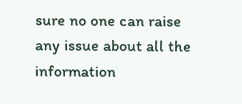sure no one can raise any issue about all the information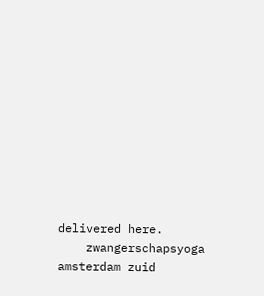delivered here.
    zwangerschapsyoga amsterdam zuid